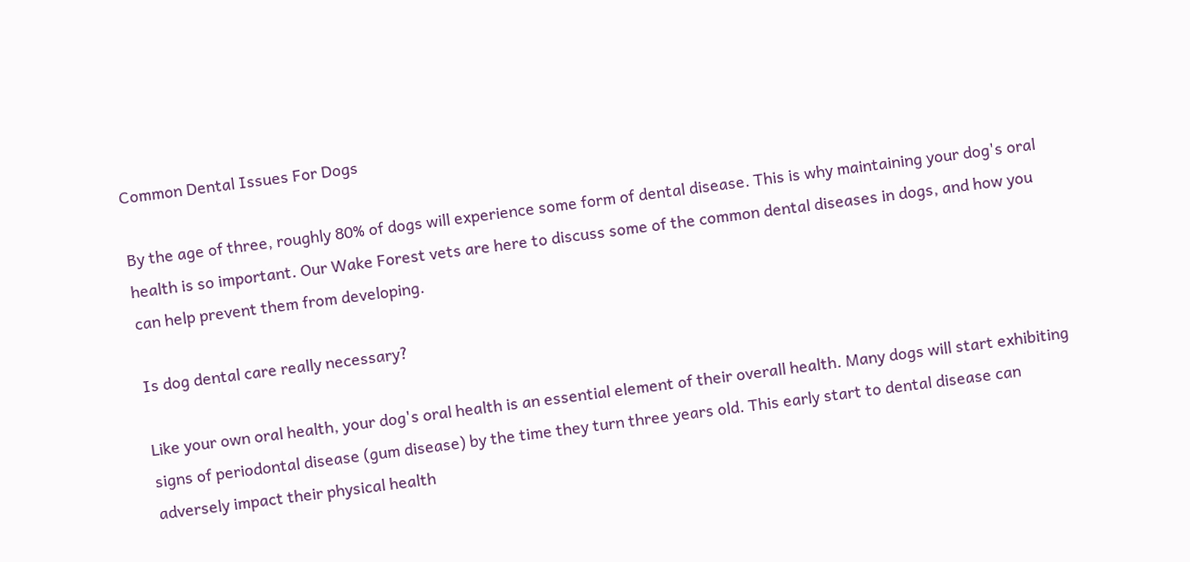Common Dental Issues For Dogs

By the age of three, roughly 80% of dogs will experience some form of dental disease. This is why maintaining your dog's oral health is so important. Our Wake Forest vets are here to discuss some of the common dental diseases in dogs, and how you can help prevent them from developing.

Is dog dental care really necessary?

Like your own oral health, your dog's oral health is an essential element of their overall health. Many dogs will start exhibiting signs of periodontal disease (gum disease) by the time they turn three years old. This early start to dental disease can adversely impact their physical health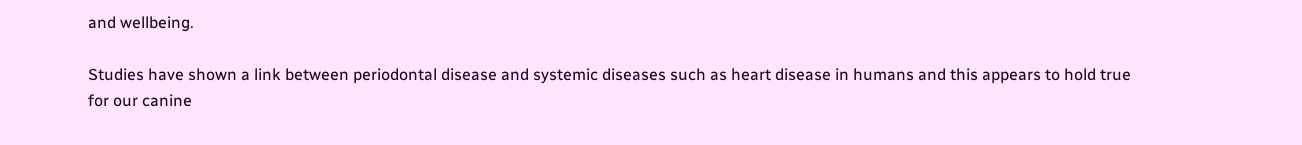and wellbeing.

Studies have shown a link between periodontal disease and systemic diseases such as heart disease in humans and this appears to hold true for our canine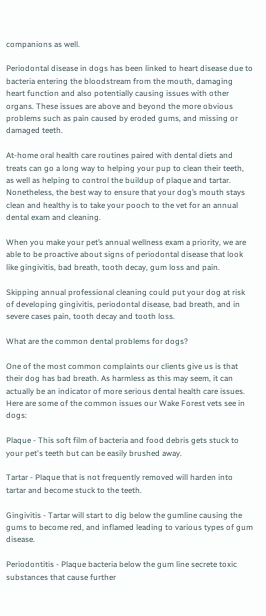companions as well.

Periodontal disease in dogs has been linked to heart disease due to bacteria entering the bloodstream from the mouth, damaging heart function and also potentially causing issues with other organs. These issues are above and beyond the more obvious problems such as pain caused by eroded gums, and missing or damaged teeth.

At-home oral health care routines paired with dental diets and treats can go a long way to helping your pup to clean their teeth, as well as helping to control the buildup of plaque and tartar. Nonetheless, the best way to ensure that your dog’s mouth stays clean and healthy is to take your pooch to the vet for an annual dental exam and cleaning.

When you make your pet’s annual wellness exam a priority, we are able to be proactive about signs of periodontal disease that look like gingivitis, bad breath, tooth decay, gum loss and pain.

Skipping annual professional cleaning could put your dog at risk of developing gingivitis, periodontal disease, bad breath, and in severe cases pain, tooth decay and tooth loss.

What are the common dental problems for dogs?

One of the most common complaints our clients give us is that their dog has bad breath. As harmless as this may seem, it can actually be an indicator of more serious dental health care issues. Here are some of the common issues our Wake Forest vets see in dogs:

Plaque - This soft film of bacteria and food debris gets stuck to your pet's teeth but can be easily brushed away.

Tartar - Plaque that is not frequently removed will harden into tartar and become stuck to the teeth.

Gingivitis - Tartar will start to dig below the gumline causing the gums to become red, and inflamed leading to various types of gum disease.

Periodontitis - Plaque bacteria below the gum line secrete toxic substances that cause further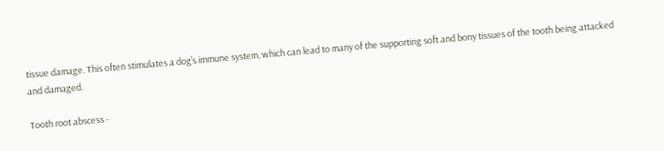tissue damage. This often stimulates a dog’s immune system, which can lead to many of the supporting soft and bony tissues of the tooth being attacked and damaged.

Tooth root abscess -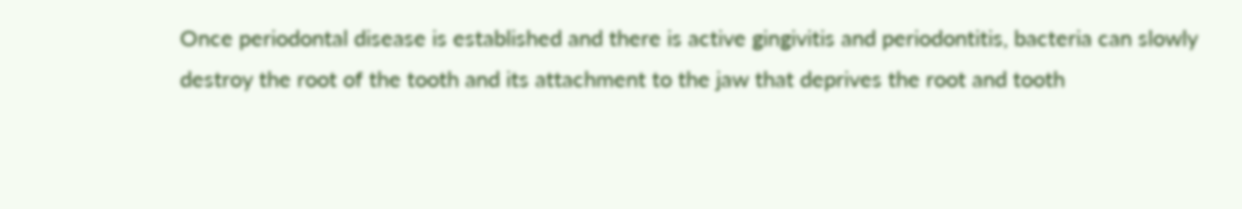Once periodontal disease is established and there is active gingivitis and periodontitis, bacteria can slowly destroy the root of the tooth and its attachment to the jaw that deprives the root and tooth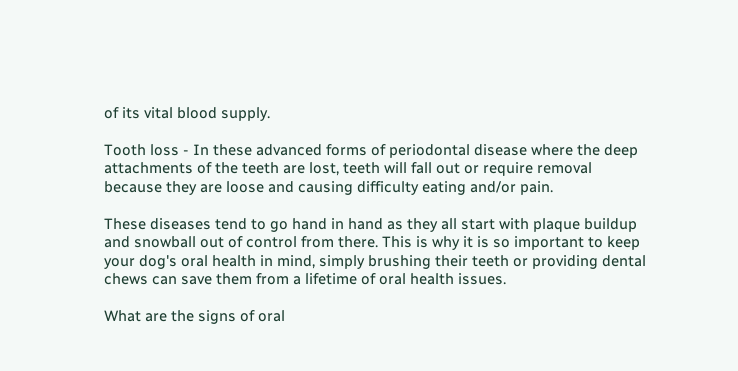of its vital blood supply.

Tooth loss - In these advanced forms of periodontal disease where the deep attachments of the teeth are lost, teeth will fall out or require removal because they are loose and causing difficulty eating and/or pain.

These diseases tend to go hand in hand as they all start with plaque buildup and snowball out of control from there. This is why it is so important to keep your dog's oral health in mind, simply brushing their teeth or providing dental chews can save them from a lifetime of oral health issues.

What are the signs of oral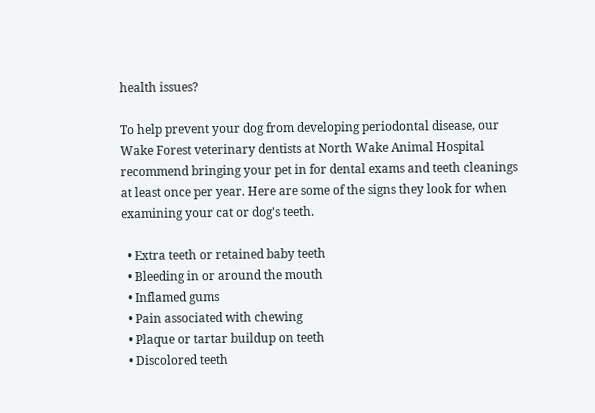health issues?

To help prevent your dog from developing periodontal disease, our Wake Forest veterinary dentists at North Wake Animal Hospital recommend bringing your pet in for dental exams and teeth cleanings at least once per year. Here are some of the signs they look for when examining your cat or dog's teeth.

  • Extra teeth or retained baby teeth
  • Bleeding in or around the mouth
  • Inflamed gums
  • Pain associated with chewing
  • Plaque or tartar buildup on teeth
  • Discolored teeth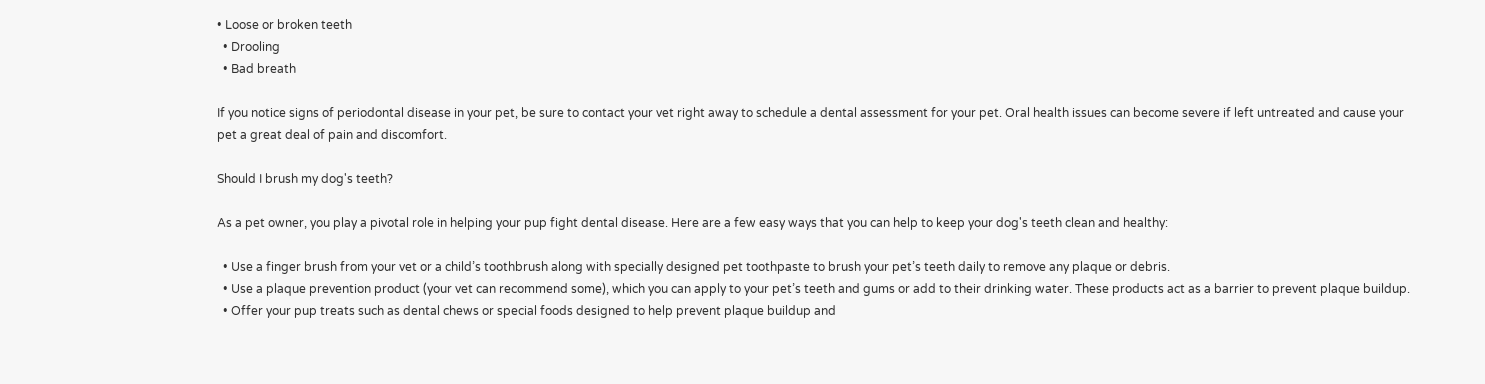• Loose or broken teeth
  • Drooling
  • Bad breath

If you notice signs of periodontal disease in your pet, be sure to contact your vet right away to schedule a dental assessment for your pet. Oral health issues can become severe if left untreated and cause your pet a great deal of pain and discomfort.

Should I brush my dog's teeth?

As a pet owner, you play a pivotal role in helping your pup fight dental disease. Here are a few easy ways that you can help to keep your dog's teeth clean and healthy:

  • Use a finger brush from your vet or a child’s toothbrush along with specially designed pet toothpaste to brush your pet’s teeth daily to remove any plaque or debris.
  • Use a plaque prevention product (your vet can recommend some), which you can apply to your pet’s teeth and gums or add to their drinking water. These products act as a barrier to prevent plaque buildup.
  • Offer your pup treats such as dental chews or special foods designed to help prevent plaque buildup and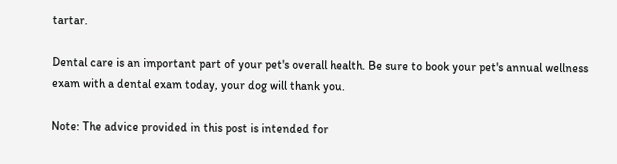tartar.

Dental care is an important part of your pet's overall health. Be sure to book your pet's annual wellness exam with a dental exam today, your dog will thank you.

Note: The advice provided in this post is intended for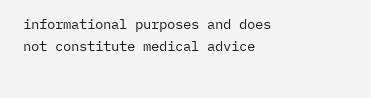informational purposes and does not constitute medical advice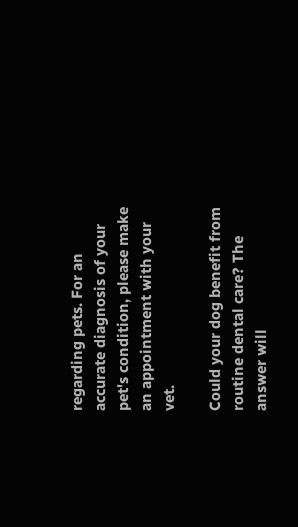regarding pets. For an accurate diagnosis of your pet's condition, please make an appointment with your vet.

Could your dog benefit from routine dental care? The answer will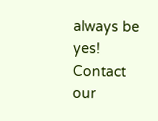always be yes! Contact our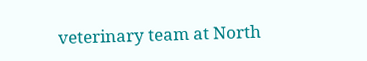veterinary team at North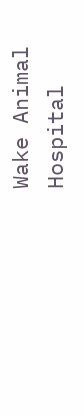Wake Animal Hospital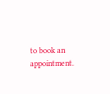to book an appointment.